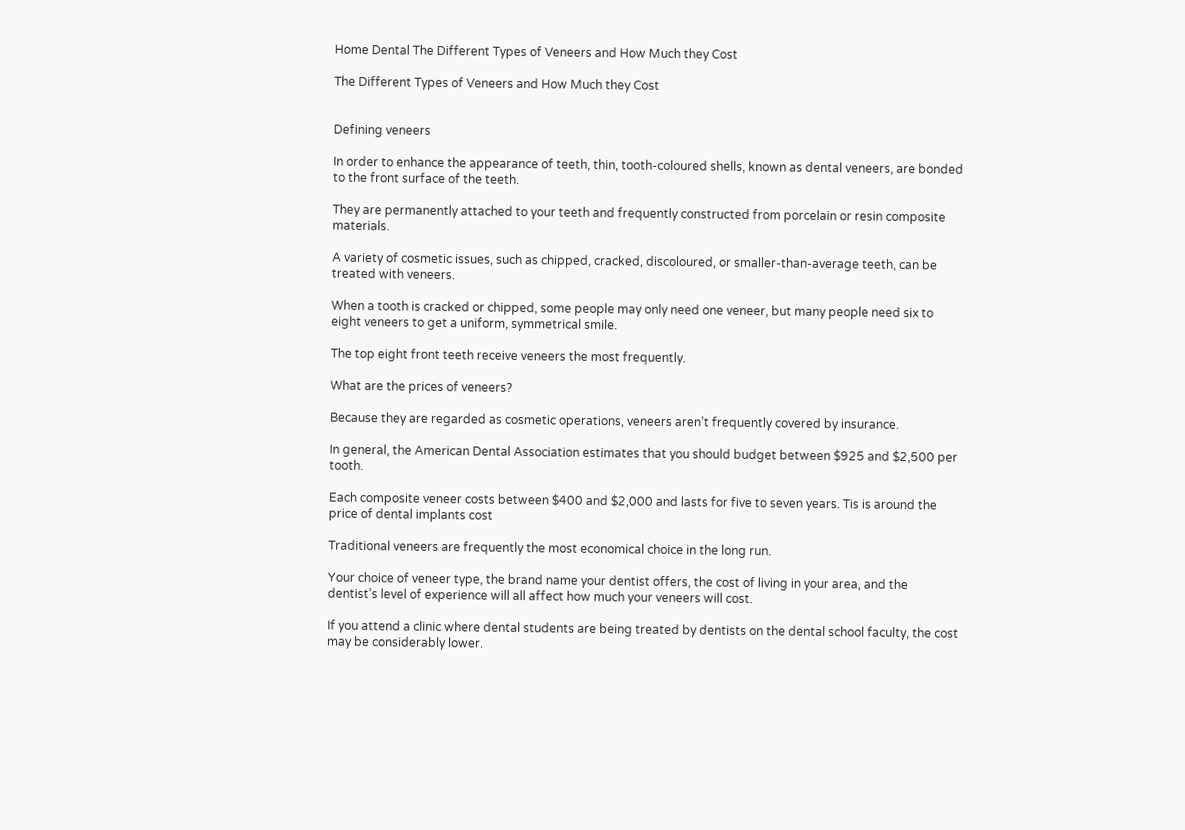Home Dental The Different Types of Veneers and How Much they Cost

The Different Types of Veneers and How Much they Cost


Defining veneers

In order to enhance the appearance of teeth, thin, tooth-coloured shells, known as dental veneers, are bonded to the front surface of the teeth.

They are permanently attached to your teeth and frequently constructed from porcelain or resin composite materials.

A variety of cosmetic issues, such as chipped, cracked, discoloured, or smaller-than-average teeth, can be treated with veneers.

When a tooth is cracked or chipped, some people may only need one veneer, but many people need six to eight veneers to get a uniform, symmetrical smile.

The top eight front teeth receive veneers the most frequently.

What are the prices of veneers?

Because they are regarded as cosmetic operations, veneers aren’t frequently covered by insurance.

In general, the American Dental Association estimates that you should budget between $925 and $2,500 per tooth.

Each composite veneer costs between $400 and $2,000 and lasts for five to seven years. Tis is around the price of dental implants cost

Traditional veneers are frequently the most economical choice in the long run.

Your choice of veneer type, the brand name your dentist offers, the cost of living in your area, and the dentist’s level of experience will all affect how much your veneers will cost.

If you attend a clinic where dental students are being treated by dentists on the dental school faculty, the cost may be considerably lower.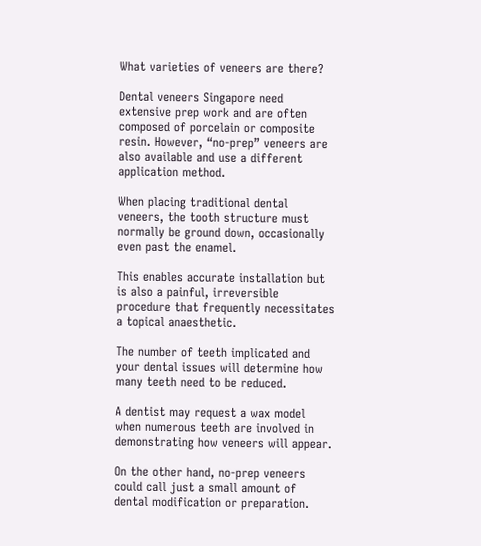What varieties of veneers are there?

Dental veneers Singapore need extensive prep work and are often composed of porcelain or composite resin. However, “no-prep” veneers are also available and use a different application method.

When placing traditional dental veneers, the tooth structure must normally be ground down, occasionally even past the enamel.

This enables accurate installation but is also a painful, irreversible procedure that frequently necessitates a topical anaesthetic.

The number of teeth implicated and your dental issues will determine how many teeth need to be reduced.

A dentist may request a wax model when numerous teeth are involved in demonstrating how veneers will appear.

On the other hand, no-prep veneers could call just a small amount of dental modification or preparation.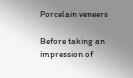Porcelain veneers

Before taking an impression of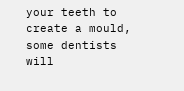your teeth to create a mould, some dentists will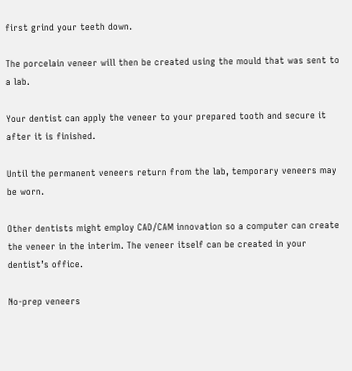first grind your teeth down.

The porcelain veneer will then be created using the mould that was sent to a lab.

Your dentist can apply the veneer to your prepared tooth and secure it after it is finished.

Until the permanent veneers return from the lab, temporary veneers may be worn.

Other dentists might employ CAD/CAM innovation so a computer can create the veneer in the interim. The veneer itself can be created in your dentist’s office.

No-prep veneers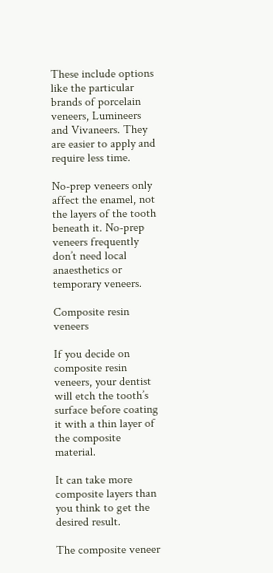These include options like the particular brands of porcelain veneers, Lumineers and Vivaneers. They are easier to apply and require less time.

No-prep veneers only affect the enamel, not the layers of the tooth beneath it. No-prep veneers frequently don’t need local anaesthetics or temporary veneers.

Composite resin veneers

If you decide on composite resin veneers, your dentist will etch the tooth’s surface before coating it with a thin layer of the composite material.

It can take more composite layers than you think to get the desired result.

The composite veneer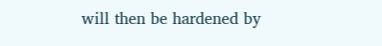will then be hardened by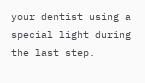your dentist using a special light during the last step.